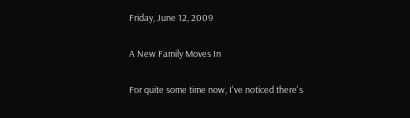Friday, June 12, 2009

A New Family Moves In

For quite some time now, I've noticed there's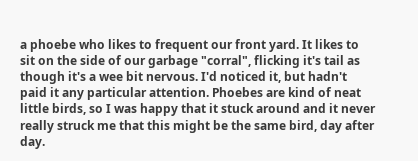a phoebe who likes to frequent our front yard. It likes to sit on the side of our garbage "corral", flicking it's tail as though it's a wee bit nervous. I'd noticed it, but hadn't paid it any particular attention. Phoebes are kind of neat little birds, so I was happy that it stuck around and it never really struck me that this might be the same bird, day after day.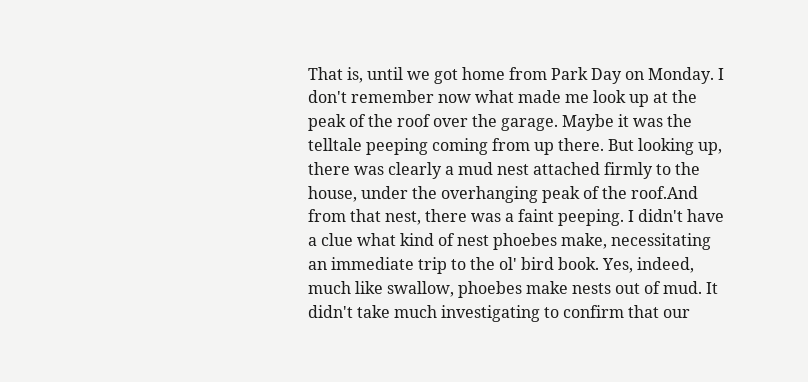That is, until we got home from Park Day on Monday. I don't remember now what made me look up at the peak of the roof over the garage. Maybe it was the telltale peeping coming from up there. But looking up, there was clearly a mud nest attached firmly to the house, under the overhanging peak of the roof.And from that nest, there was a faint peeping. I didn't have a clue what kind of nest phoebes make, necessitating an immediate trip to the ol' bird book. Yes, indeed, much like swallow, phoebes make nests out of mud. It didn't take much investigating to confirm that our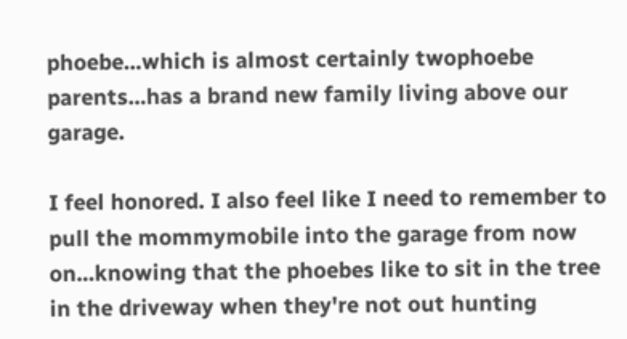phoebe...which is almost certainly twophoebe parents...has a brand new family living above our garage.

I feel honored. I also feel like I need to remember to pull the mommymobile into the garage from now on...knowing that the phoebes like to sit in the tree in the driveway when they're not out hunting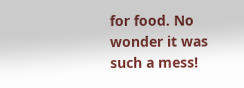for food. No wonder it was such a mess!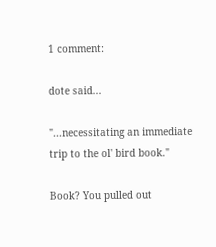1 comment:

dote said...

"...necessitating an immediate trip to the ol' bird book."

Book? You pulled out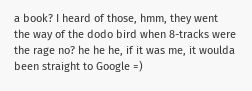a book? I heard of those, hmm, they went the way of the dodo bird when 8-tracks were the rage no? he he he, if it was me, it woulda been straight to Google =)